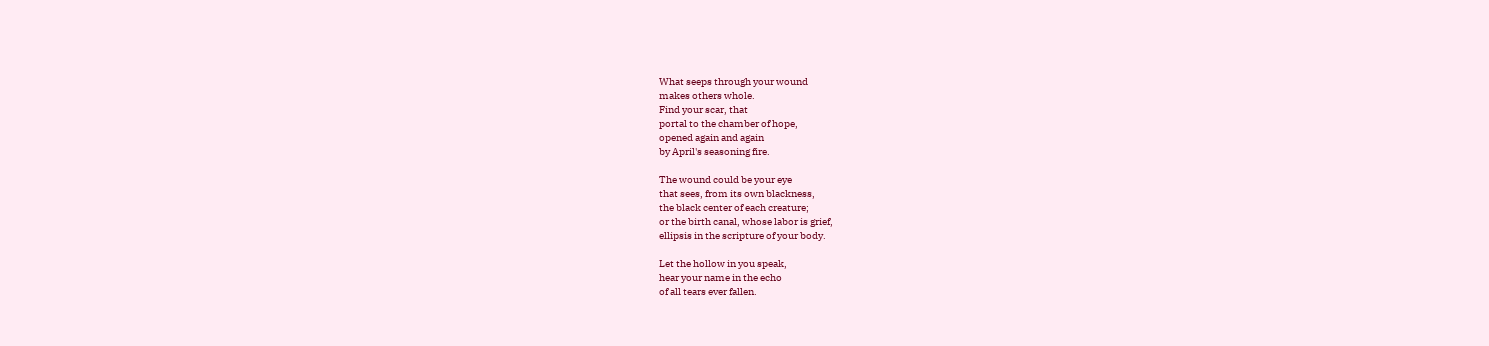What seeps through your wound
makes others whole.
Find your scar, that
portal to the chamber of hope,
opened again and again
by April's seasoning fire.

The wound could be your eye
that sees, from its own blackness,
the black center of each creature;
or the birth canal, whose labor is grief,
ellipsis in the scripture of your body.

Let the hollow in you speak,
hear your name in the echo
of all tears ever fallen.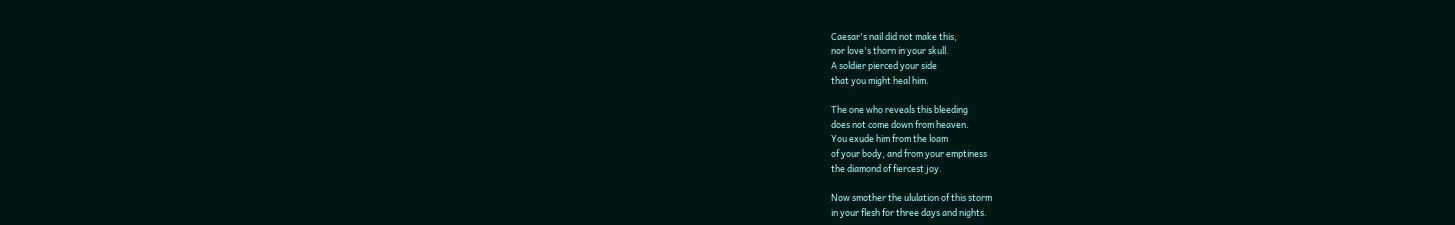Caesar's nail did not make this,
nor love's thorn in your skull.
A soldier pierced your side
that you might heal him.

The one who reveals this bleeding
does not come down from heaven.
You exude him from the loam
of your body, and from your emptiness
the diamond of fiercest joy.

Now smother the ululation of this storm
in your flesh for three days and nights.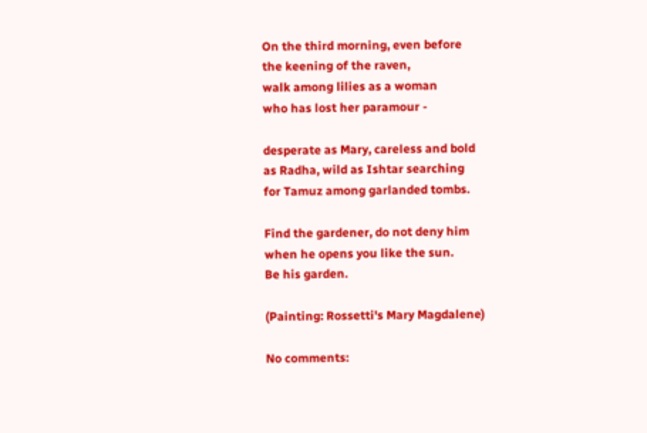On the third morning, even before
the keening of the raven,
walk among lilies as a woman
who has lost her paramour -

desperate as Mary, careless and bold
as Radha, wild as Ishtar searching
for Tamuz among garlanded tombs.

Find the gardener, do not deny him
when he opens you like the sun.
Be his garden.

(Painting: Rossetti's Mary Magdalene)

No comments: